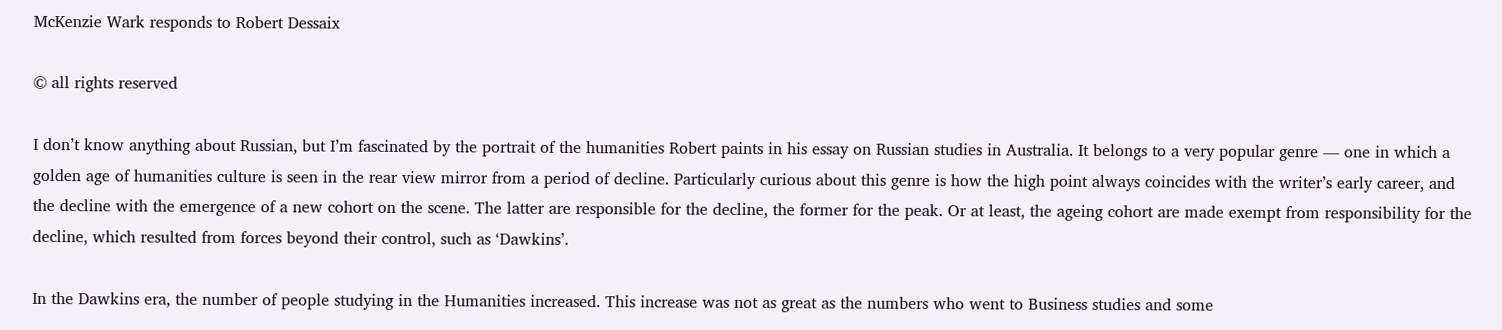McKenzie Wark responds to Robert Dessaix

© all rights reserved

I don’t know anything about Russian, but I’m fascinated by the portrait of the humanities Robert paints in his essay on Russian studies in Australia. It belongs to a very popular genre — one in which a golden age of humanities culture is seen in the rear view mirror from a period of decline. Particularly curious about this genre is how the high point always coincides with the writer’s early career, and the decline with the emergence of a new cohort on the scene. The latter are responsible for the decline, the former for the peak. Or at least, the ageing cohort are made exempt from responsibility for the decline, which resulted from forces beyond their control, such as ‘Dawkins’.

In the Dawkins era, the number of people studying in the Humanities increased. This increase was not as great as the numbers who went to Business studies and some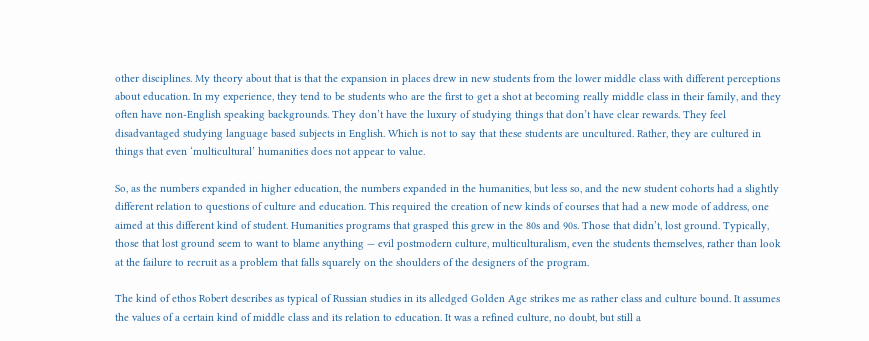other disciplines. My theory about that is that the expansion in places drew in new students from the lower middle class with different perceptions about education. In my experience, they tend to be students who are the first to get a shot at becoming really middle class in their family, and they often have non-English speaking backgrounds. They don’t have the luxury of studying things that don’t have clear rewards. They feel disadvantaged studying language based subjects in English. Which is not to say that these students are uncultured. Rather, they are cultured in things that even ‘multicultural’ humanities does not appear to value.

So, as the numbers expanded in higher education, the numbers expanded in the humanities, but less so, and the new student cohorts had a slightly different relation to questions of culture and education. This required the creation of new kinds of courses that had a new mode of address, one aimed at this different kind of student. Humanities programs that grasped this grew in the 80s and 90s. Those that didn’t, lost ground. Typically, those that lost ground seem to want to blame anything — evil postmodern culture, multiculturalism, even the students themselves, rather than look at the failure to recruit as a problem that falls squarely on the shoulders of the designers of the program.

The kind of ethos Robert describes as typical of Russian studies in its alledged Golden Age strikes me as rather class and culture bound. It assumes the values of a certain kind of middle class and its relation to education. It was a refined culture, no doubt, but still a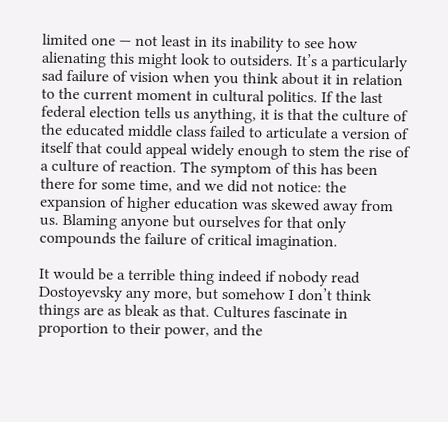limited one — not least in its inability to see how alienating this might look to outsiders. It’s a particularly sad failure of vision when you think about it in relation to the current moment in cultural politics. If the last federal election tells us anything, it is that the culture of the educated middle class failed to articulate a version of itself that could appeal widely enough to stem the rise of a culture of reaction. The symptom of this has been there for some time, and we did not notice: the expansion of higher education was skewed away from us. Blaming anyone but ourselves for that only compounds the failure of critical imagination.

It would be a terrible thing indeed if nobody read Dostoyevsky any more, but somehow I don’t think things are as bleak as that. Cultures fascinate in proportion to their power, and the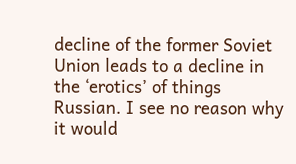decline of the former Soviet Union leads to a decline in the ‘erotics’ of things Russian. I see no reason why it would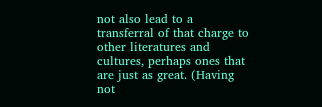not also lead to a transferral of that charge to other literatures and cultures, perhaps ones that are just as great. (Having not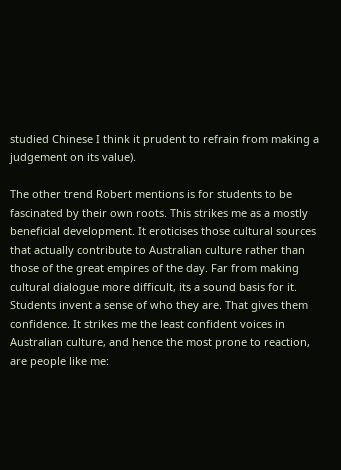studied Chinese I think it prudent to refrain from making a judgement on its value).

The other trend Robert mentions is for students to be fascinated by their own roots. This strikes me as a mostly beneficial development. It eroticises those cultural sources that actually contribute to Australian culture rather than those of the great empires of the day. Far from making cultural dialogue more difficult, its a sound basis for it. Students invent a sense of who they are. That gives them confidence. It strikes me the least confident voices in Australian culture, and hence the most prone to reaction, are people like me: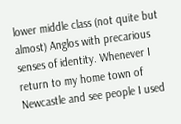lower middle class (not quite but almost) Anglos with precarious senses of identity. Whenever I return to my home town of Newcastle and see people I used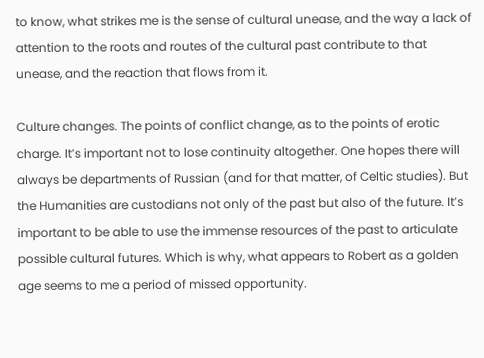to know, what strikes me is the sense of cultural unease, and the way a lack of attention to the roots and routes of the cultural past contribute to that unease, and the reaction that flows from it.

Culture changes. The points of conflict change, as to the points of erotic charge. It’s important not to lose continuity altogether. One hopes there will always be departments of Russian (and for that matter, of Celtic studies). But the Humanities are custodians not only of the past but also of the future. It’s important to be able to use the immense resources of the past to articulate possible cultural futures. Which is why, what appears to Robert as a golden age seems to me a period of missed opportunity.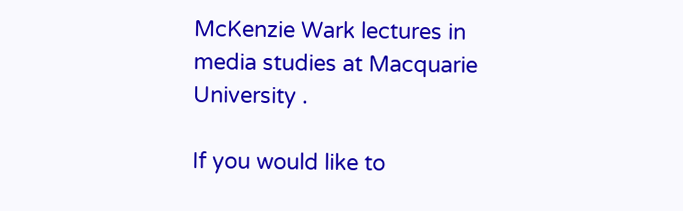McKenzie Wark lectures in media studies at Macquarie University .

If you would like to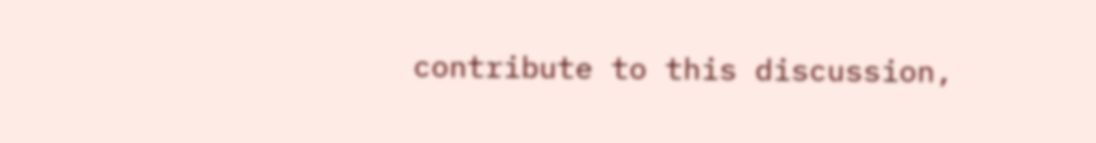contribute to this discussion,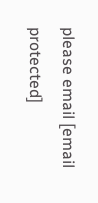please email [email protected]